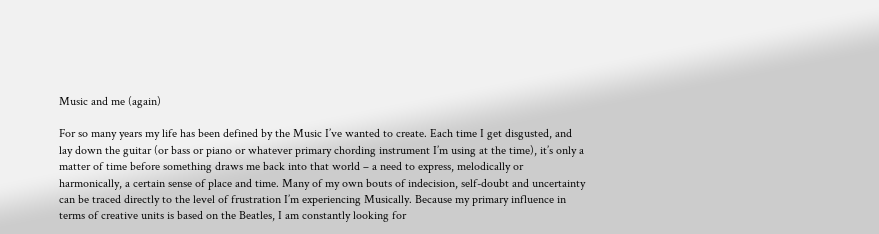Music and me (again)

For so many years my life has been defined by the Music I’ve wanted to create. Each time I get disgusted, and lay down the guitar (or bass or piano or whatever primary chording instrument I’m using at the time), it’s only a matter of time before something draws me back into that world – a need to express, melodically or harmonically, a certain sense of place and time. Many of my own bouts of indecision, self-doubt and uncertainty can be traced directly to the level of frustration I’m experiencing Musically. Because my primary influence in terms of creative units is based on the Beatles, I am constantly looking for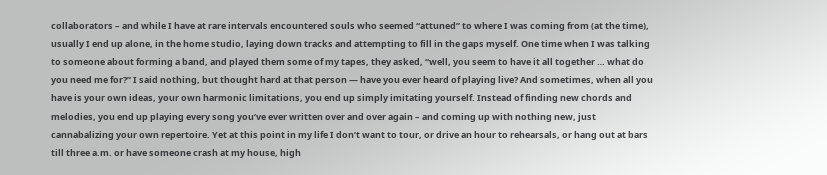collaborators – and while I have at rare intervals encountered souls who seemed “attuned” to where I was coming from (at the time), usually I end up alone, in the home studio, laying down tracks and attempting to fill in the gaps myself. One time when I was talking to someone about forming a band, and played them some of my tapes, they asked, “well, you seem to have it all together … what do you need me for?” I said nothing, but thought hard at that person — have you ever heard of playing live? And sometimes, when all you have is your own ideas, your own harmonic limitations, you end up simply imitating yourself. Instead of finding new chords and melodies, you end up playing every song you’ve ever written over and over again – and coming up with nothing new, just cannabalizing your own repertoire. Yet at this point in my life I don’t want to tour, or drive an hour to rehearsals, or hang out at bars till three a.m. or have someone crash at my house, high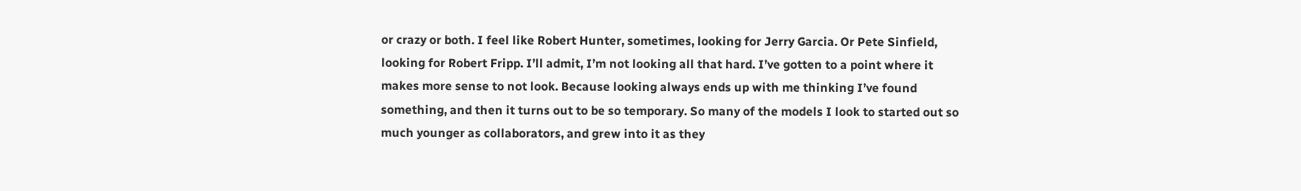or crazy or both. I feel like Robert Hunter, sometimes, looking for Jerry Garcia. Or Pete Sinfield, looking for Robert Fripp. I’ll admit, I’m not looking all that hard. I’ve gotten to a point where it makes more sense to not look. Because looking always ends up with me thinking I’ve found something, and then it turns out to be so temporary. So many of the models I look to started out so much younger as collaborators, and grew into it as they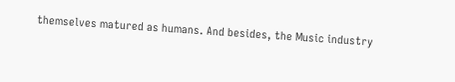themselves matured as humans. And besides, the Music industry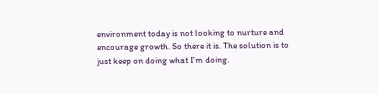environment today is not looking to nurture and encourage growth. So there it is. The solution is to just keep on doing what I’m doing.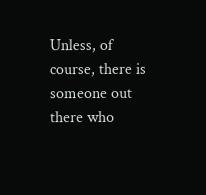Unless, of course, there is someone out there who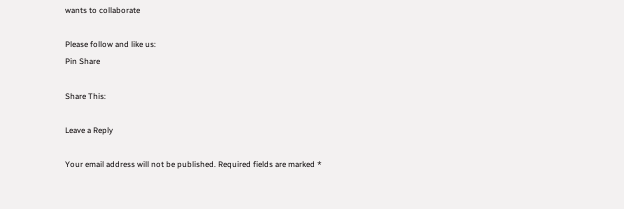wants to collaborate

Please follow and like us:
Pin Share

Share This:

Leave a Reply

Your email address will not be published. Required fields are marked *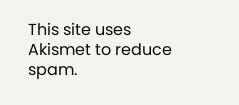This site uses Akismet to reduce spam.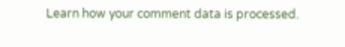Learn how your comment data is processed.